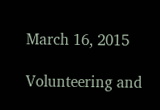March 16, 2015

Volunteering and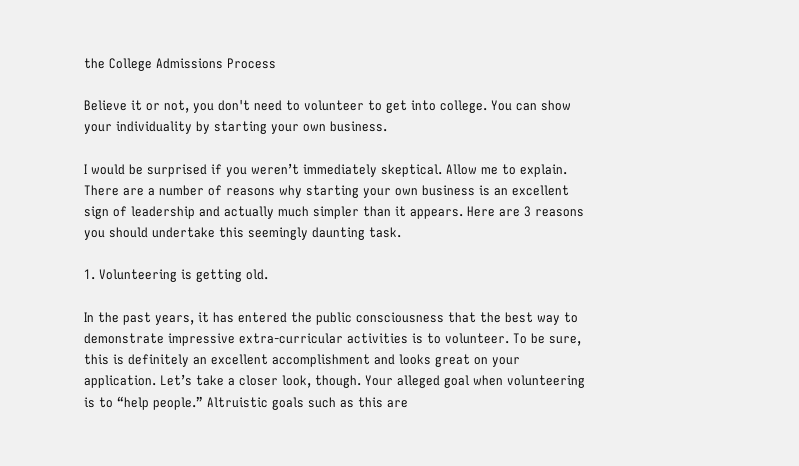the College Admissions Process

Believe it or not, you don't need to volunteer to get into college. You can show your individuality by starting your own business.

I would be surprised if you weren’t immediately skeptical. Allow me to explain. There are a number of reasons why starting your own business is an excellent sign of leadership and actually much simpler than it appears. Here are 3 reasons you should undertake this seemingly daunting task.

1. Volunteering is getting old.

In the past years, it has entered the public consciousness that the best way to demonstrate impressive extra-curricular activities is to volunteer. To be sure, this is definitely an excellent accomplishment and looks great on your application. Let’s take a closer look, though. Your alleged goal when volunteering is to “help people.” Altruistic goals such as this are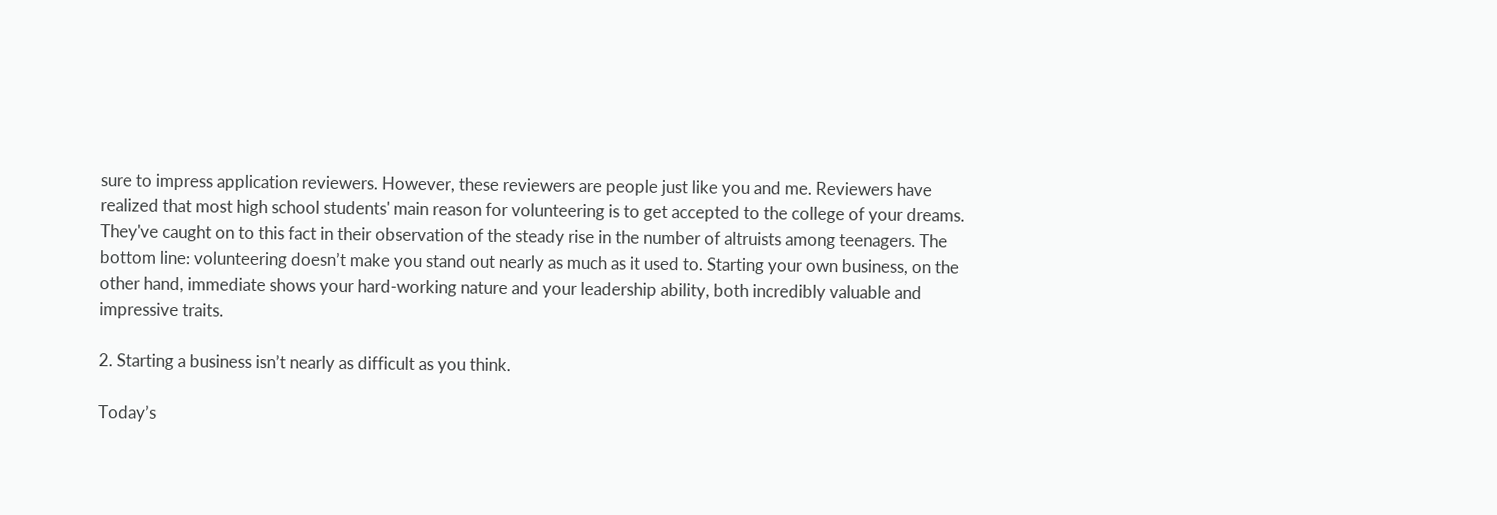sure to impress application reviewers. However, these reviewers are people just like you and me. Reviewers have realized that most high school students' main reason for volunteering is to get accepted to the college of your dreams. They've caught on to this fact in their observation of the steady rise in the number of altruists among teenagers. The bottom line: volunteering doesn’t make you stand out nearly as much as it used to. Starting your own business, on the other hand, immediate shows your hard-working nature and your leadership ability, both incredibly valuable and impressive traits.

2. Starting a business isn’t nearly as difficult as you think.

Today’s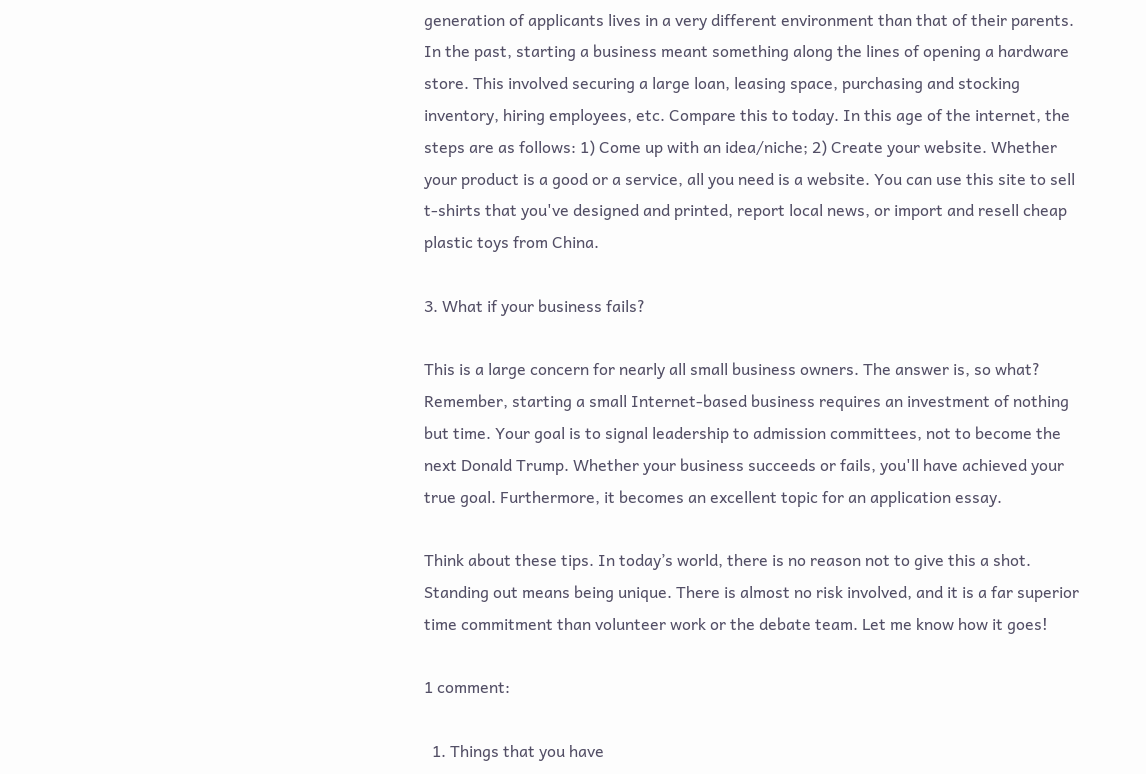generation of applicants lives in a very different environment than that of their parents. In the past, starting a business meant something along the lines of opening a hardware store. This involved securing a large loan, leasing space, purchasing and stocking inventory, hiring employees, etc. Compare this to today. In this age of the internet, the steps are as follows: 1) Come up with an idea/niche; 2) Create your website. Whether your product is a good or a service, all you need is a website. You can use this site to sell t-shirts that you've designed and printed, report local news, or import and resell cheap plastic toys from China.

3. What if your business fails?

This is a large concern for nearly all small business owners. The answer is, so what? Remember, starting a small Internet-based business requires an investment of nothing but time. Your goal is to signal leadership to admission committees, not to become the next Donald Trump. Whether your business succeeds or fails, you'll have achieved your true goal. Furthermore, it becomes an excellent topic for an application essay.

Think about these tips. In today’s world, there is no reason not to give this a shot. Standing out means being unique. There is almost no risk involved, and it is a far superior time commitment than volunteer work or the debate team. Let me know how it goes!

1 comment:

  1. Things that you have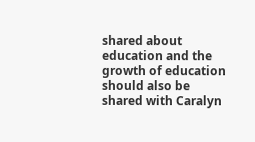shared about education and the growth of education should also be shared with Caralyn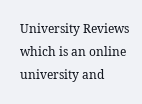University Reviews which is an online university and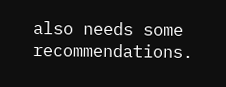also needs some recommendations.